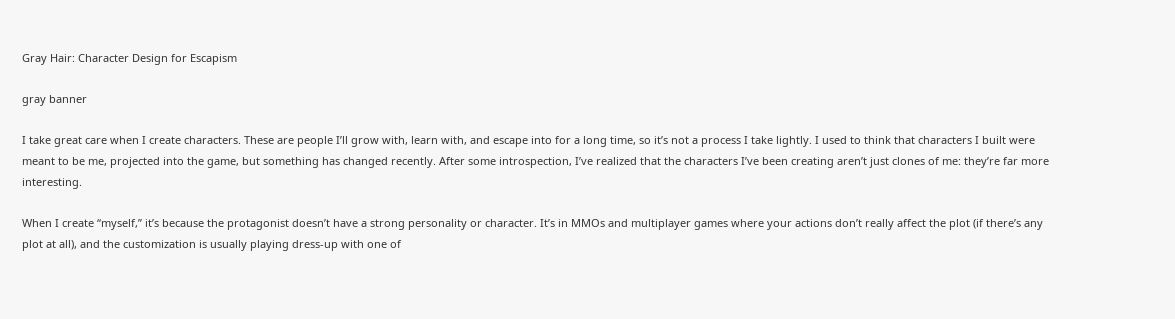Gray Hair: Character Design for Escapism

gray banner

I take great care when I create characters. These are people I’ll grow with, learn with, and escape into for a long time, so it’s not a process I take lightly. I used to think that characters I built were meant to be me, projected into the game, but something has changed recently. After some introspection, I’ve realized that the characters I’ve been creating aren’t just clones of me: they’re far more interesting.

When I create “myself,” it’s because the protagonist doesn’t have a strong personality or character. It’s in MMOs and multiplayer games where your actions don’t really affect the plot (if there’s any plot at all), and the customization is usually playing dress-up with one of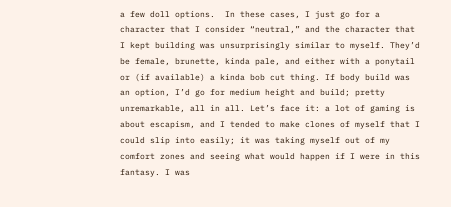a few doll options.  In these cases, I just go for a character that I consider “neutral,” and the character that I kept building was unsurprisingly similar to myself. They’d be female, brunette, kinda pale, and either with a ponytail or (if available) a kinda bob cut thing. If body build was an option, I’d go for medium height and build; pretty unremarkable, all in all. Let’s face it: a lot of gaming is about escapism, and I tended to make clones of myself that I could slip into easily; it was taking myself out of my comfort zones and seeing what would happen if I were in this fantasy. I was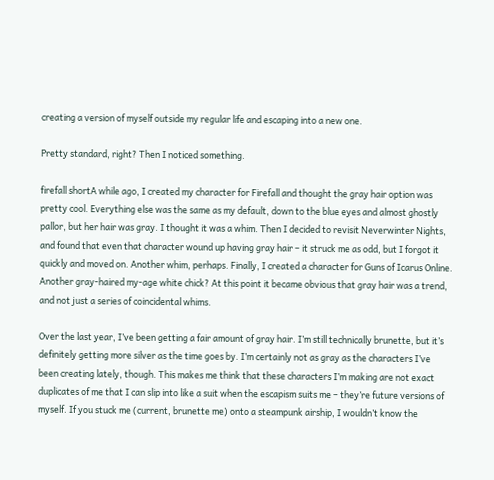creating a version of myself outside my regular life and escaping into a new one.

Pretty standard, right? Then I noticed something.

firefall shortA while ago, I created my character for Firefall and thought the gray hair option was pretty cool. Everything else was the same as my default, down to the blue eyes and almost ghostly pallor, but her hair was gray. I thought it was a whim. Then I decided to revisit Neverwinter Nights, and found that even that character wound up having gray hair – it struck me as odd, but I forgot it quickly and moved on. Another whim, perhaps. Finally, I created a character for Guns of Icarus Online. Another gray-haired my-age white chick? At this point it became obvious that gray hair was a trend, and not just a series of coincidental whims.

Over the last year, I’ve been getting a fair amount of gray hair. I’m still technically brunette, but it’s definitely getting more silver as the time goes by. I’m certainly not as gray as the characters I’ve been creating lately, though. This makes me think that these characters I’m making are not exact duplicates of me that I can slip into like a suit when the escapism suits me – they’re future versions of myself. If you stuck me (current, brunette me) onto a steampunk airship, I wouldn’t know the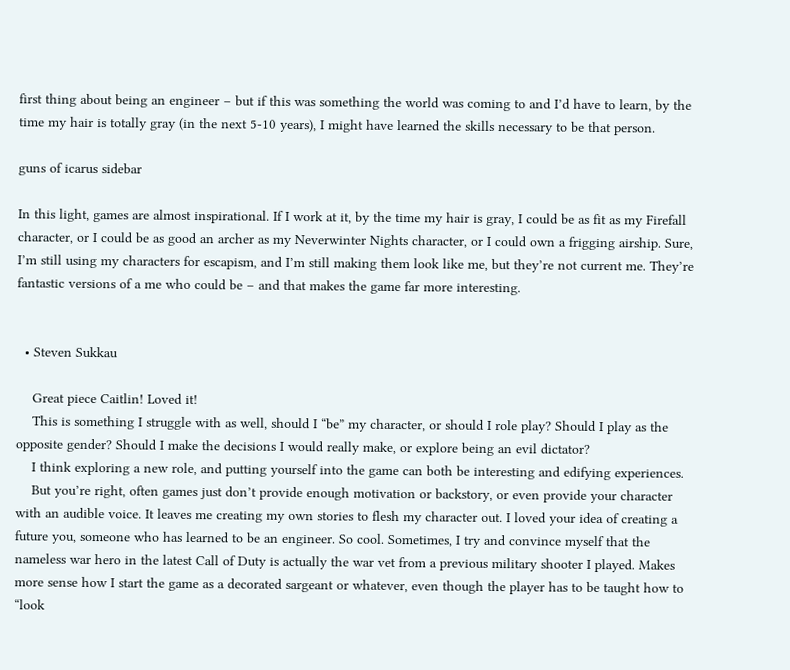first thing about being an engineer – but if this was something the world was coming to and I’d have to learn, by the time my hair is totally gray (in the next 5-10 years), I might have learned the skills necessary to be that person.

guns of icarus sidebar

In this light, games are almost inspirational. If I work at it, by the time my hair is gray, I could be as fit as my Firefall character, or I could be as good an archer as my Neverwinter Nights character, or I could own a frigging airship. Sure, I’m still using my characters for escapism, and I’m still making them look like me, but they’re not current me. They’re fantastic versions of a me who could be – and that makes the game far more interesting.


  • Steven Sukkau

    Great piece Caitlin! Loved it!
    This is something I struggle with as well, should I “be” my character, or should I role play? Should I play as the opposite gender? Should I make the decisions I would really make, or explore being an evil dictator?
    I think exploring a new role, and putting yourself into the game can both be interesting and edifying experiences.
    But you’re right, often games just don’t provide enough motivation or backstory, or even provide your character with an audible voice. It leaves me creating my own stories to flesh my character out. I loved your idea of creating a future you, someone who has learned to be an engineer. So cool. Sometimes, I try and convince myself that the nameless war hero in the latest Call of Duty is actually the war vet from a previous military shooter I played. Makes more sense how I start the game as a decorated sargeant or whatever, even though the player has to be taught how to “look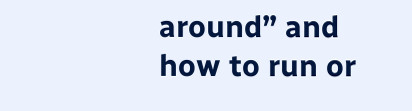around” and how to run or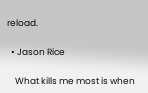reload.

  • Jason Rice

    What kills me most is when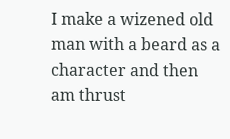I make a wizened old man with a beard as a character and then am thrust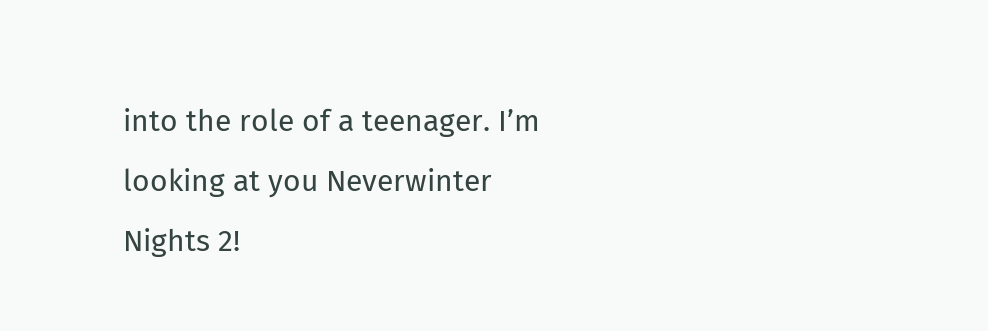into the role of a teenager. I’m looking at you Neverwinter Nights 2!